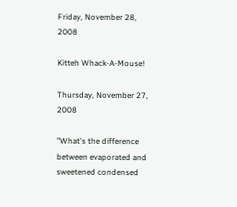Friday, November 28, 2008

Kitteh Whack-A-Mouse!

Thursday, November 27, 2008

"What's the difference between evaporated and sweetened condensed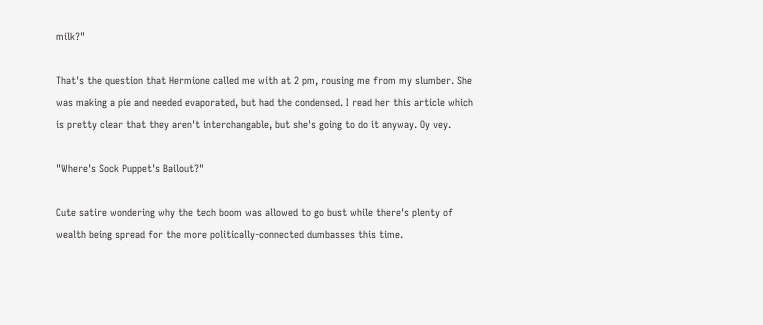milk?"

That's the question that Hermione called me with at 2 pm, rousing me from my slumber. She was making a pie and needed evaporated, but had the condensed. I read her this article which is pretty clear that they aren't interchangable, but she's going to do it anyway. Oy vey.

"Where's Sock Puppet's Bailout?"

Cute satire wondering why the tech boom was allowed to go bust while there's plenty of wealth being spread for the more politically-connected dumbasses this time.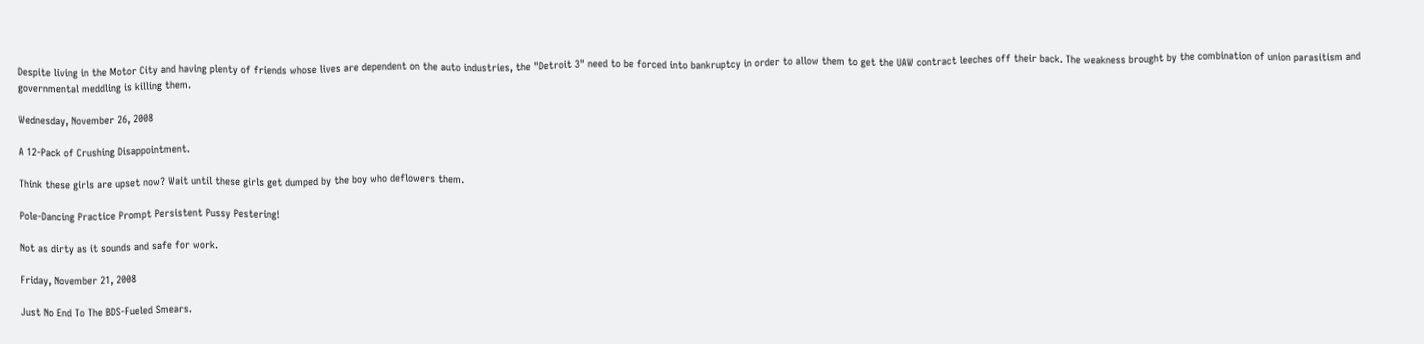Despite living in the Motor City and having plenty of friends whose lives are dependent on the auto industries, the "Detroit 3" need to be forced into bankruptcy in order to allow them to get the UAW contract leeches off their back. The weakness brought by the combination of union parasitism and governmental meddling is killing them.

Wednesday, November 26, 2008

A 12-Pack of Crushing Disappointment.

Think these girls are upset now? Wait until these girls get dumped by the boy who deflowers them.

Pole-Dancing Practice Prompt Persistent Pussy Pestering!

Not as dirty as it sounds and safe for work.

Friday, November 21, 2008

Just No End To The BDS-Fueled Smears.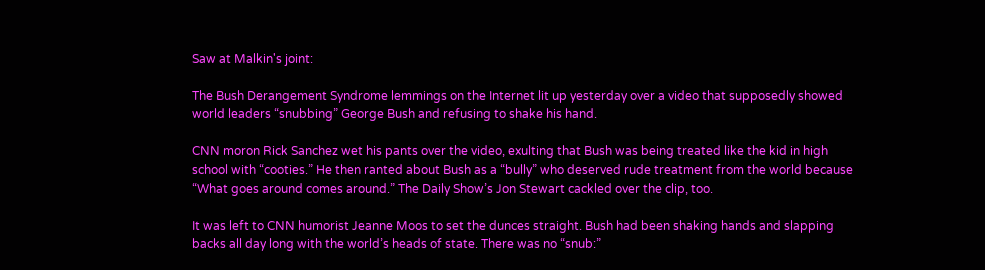Saw at Malkin's joint:

The Bush Derangement Syndrome lemmings on the Internet lit up yesterday over a video that supposedly showed world leaders “snubbing” George Bush and refusing to shake his hand.

CNN moron Rick Sanchez wet his pants over the video, exulting that Bush was being treated like the kid in high school with “cooties.” He then ranted about Bush as a “bully” who deserved rude treatment from the world because “What goes around comes around.” The Daily Show’s Jon Stewart cackled over the clip, too.

It was left to CNN humorist Jeanne Moos to set the dunces straight. Bush had been shaking hands and slapping backs all day long with the world’s heads of state. There was no “snub:”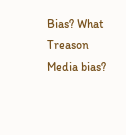Bias? What Treason Media bias?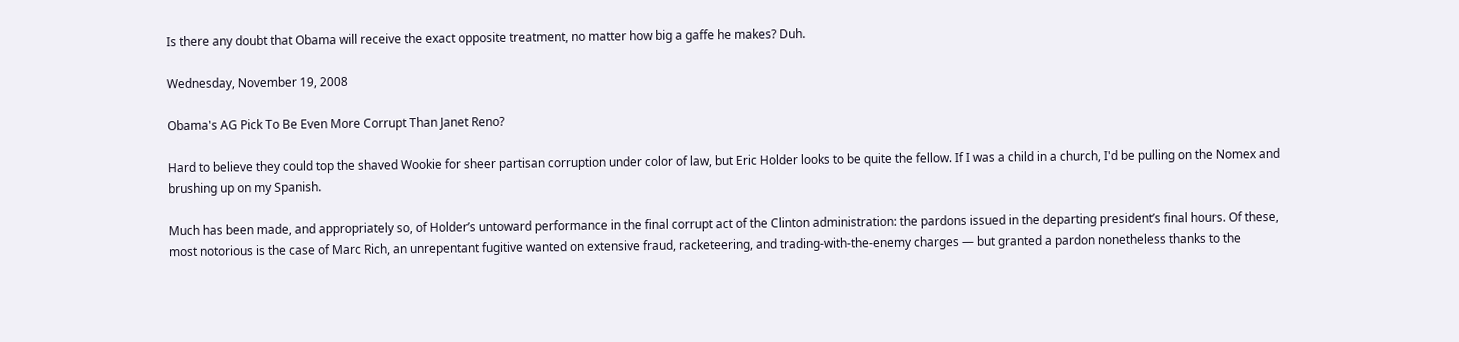Is there any doubt that Obama will receive the exact opposite treatment, no matter how big a gaffe he makes? Duh.

Wednesday, November 19, 2008

Obama's AG Pick To Be Even More Corrupt Than Janet Reno?

Hard to believe they could top the shaved Wookie for sheer partisan corruption under color of law, but Eric Holder looks to be quite the fellow. If I was a child in a church, I'd be pulling on the Nomex and brushing up on my Spanish.

Much has been made, and appropriately so, of Holder’s untoward performance in the final corrupt act of the Clinton administration: the pardons issued in the departing president’s final hours. Of these, most notorious is the case of Marc Rich, an unrepentant fugitive wanted on extensive fraud, racketeering, and trading-with-the-enemy charges — but granted a pardon nonetheless thanks to the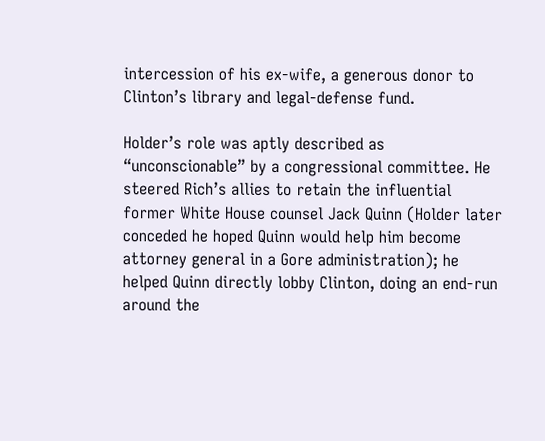intercession of his ex-wife, a generous donor to Clinton’s library and legal-defense fund.

Holder’s role was aptly described as “unconscionable” by a congressional committee. He steered Rich’s allies to retain the influential former White House counsel Jack Quinn (Holder later conceded he hoped Quinn would help him become attorney general in a Gore administration); he helped Quinn directly lobby Clinton, doing an end-run around the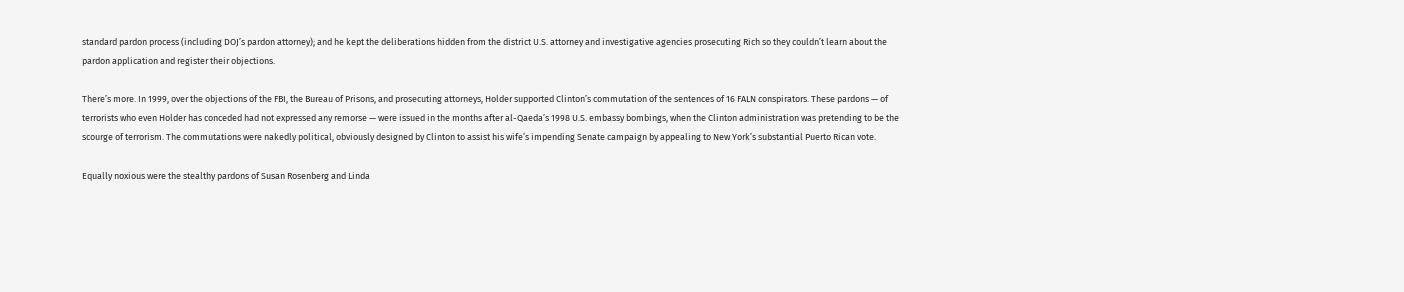standard pardon process (including DOJ’s pardon attorney); and he kept the deliberations hidden from the district U.S. attorney and investigative agencies prosecuting Rich so they couldn’t learn about the pardon application and register their objections.

There’s more. In 1999, over the objections of the FBI, the Bureau of Prisons, and prosecuting attorneys, Holder supported Clinton’s commutation of the sentences of 16 FALN conspirators. These pardons — of terrorists who even Holder has conceded had not expressed any remorse — were issued in the months after al-Qaeda’s 1998 U.S. embassy bombings, when the Clinton administration was pretending to be the scourge of terrorism. The commutations were nakedly political, obviously designed by Clinton to assist his wife’s impending Senate campaign by appealing to New York’s substantial Puerto Rican vote.

Equally noxious were the stealthy pardons of Susan Rosenberg and Linda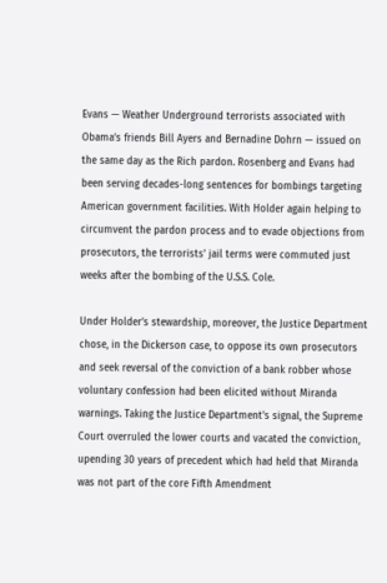Evans — Weather Underground terrorists associated with Obama’s friends Bill Ayers and Bernadine Dohrn — issued on the same day as the Rich pardon. Rosenberg and Evans had been serving decades-long sentences for bombings targeting American government facilities. With Holder again helping to circumvent the pardon process and to evade objections from prosecutors, the terrorists’ jail terms were commuted just weeks after the bombing of the U.S.S. Cole.

Under Holder’s stewardship, moreover, the Justice Department chose, in the Dickerson case, to oppose its own prosecutors and seek reversal of the conviction of a bank robber whose voluntary confession had been elicited without Miranda warnings. Taking the Justice Department's signal, the Supreme Court overruled the lower courts and vacated the conviction, upending 30 years of precedent which had held that Miranda was not part of the core Fifth Amendment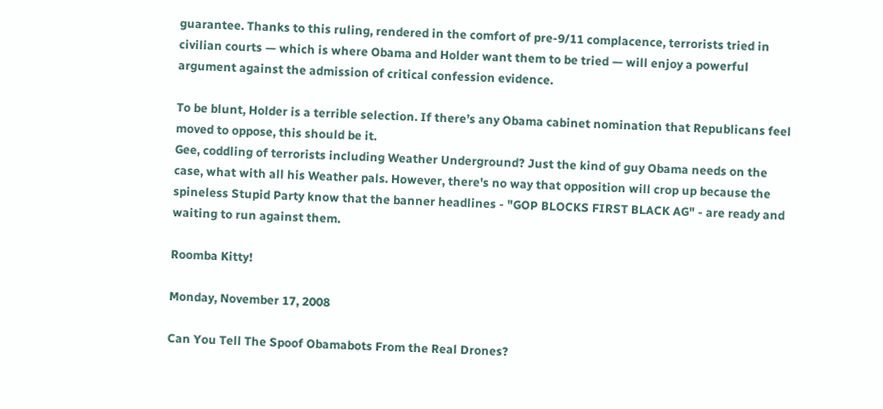guarantee. Thanks to this ruling, rendered in the comfort of pre-9/11 complacence, terrorists tried in civilian courts — which is where Obama and Holder want them to be tried — will enjoy a powerful argument against the admission of critical confession evidence.

To be blunt, Holder is a terrible selection. If there’s any Obama cabinet nomination that Republicans feel moved to oppose, this should be it.
Gee, coddling of terrorists including Weather Underground? Just the kind of guy Obama needs on the case, what with all his Weather pals. However, there's no way that opposition will crop up because the spineless Stupid Party know that the banner headlines - "GOP BLOCKS FIRST BLACK AG" - are ready and waiting to run against them.

Roomba Kitty!

Monday, November 17, 2008

Can You Tell The Spoof Obamabots From the Real Drones?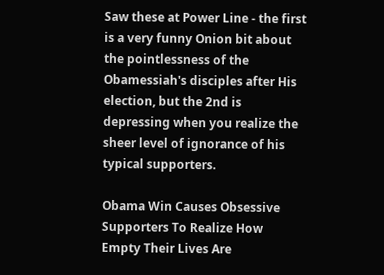Saw these at Power Line - the first is a very funny Onion bit about the pointlessness of the Obamessiah's disciples after His election, but the 2nd is depressing when you realize the sheer level of ignorance of his typical supporters.

Obama Win Causes Obsessive Supporters To Realize How Empty Their Lives Are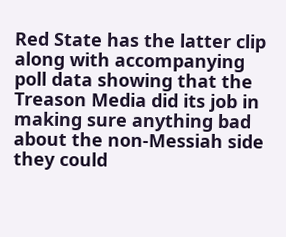Red State has the latter clip along with accompanying poll data showing that the Treason Media did its job in making sure anything bad about the non-Messiah side they could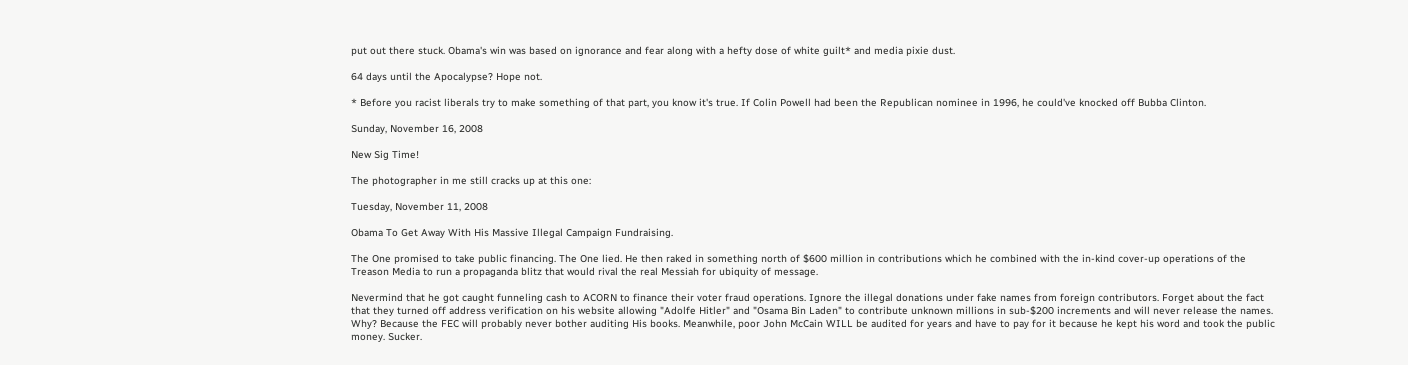put out there stuck. Obama's win was based on ignorance and fear along with a hefty dose of white guilt* and media pixie dust.

64 days until the Apocalypse? Hope not.

* Before you racist liberals try to make something of that part, you know it's true. If Colin Powell had been the Republican nominee in 1996, he could've knocked off Bubba Clinton.

Sunday, November 16, 2008

New Sig Time!

The photographer in me still cracks up at this one:

Tuesday, November 11, 2008

Obama To Get Away With His Massive Illegal Campaign Fundraising.

The One promised to take public financing. The One lied. He then raked in something north of $600 million in contributions which he combined with the in-kind cover-up operations of the Treason Media to run a propaganda blitz that would rival the real Messiah for ubiquity of message.

Nevermind that he got caught funneling cash to ACORN to finance their voter fraud operations. Ignore the illegal donations under fake names from foreign contributors. Forget about the fact that they turned off address verification on his website allowing "Adolfe Hitler" and "Osama Bin Laden" to contribute unknown millions in sub-$200 increments and will never release the names. Why? Because the FEC will probably never bother auditing His books. Meanwhile, poor John McCain WILL be audited for years and have to pay for it because he kept his word and took the public money. Sucker.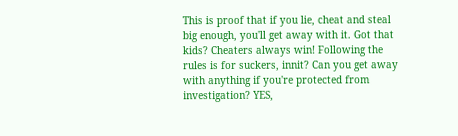This is proof that if you lie, cheat and steal big enough, you'll get away with it. Got that kids? Cheaters always win! Following the rules is for suckers, innit? Can you get away with anything if you're protected from investigation? YES,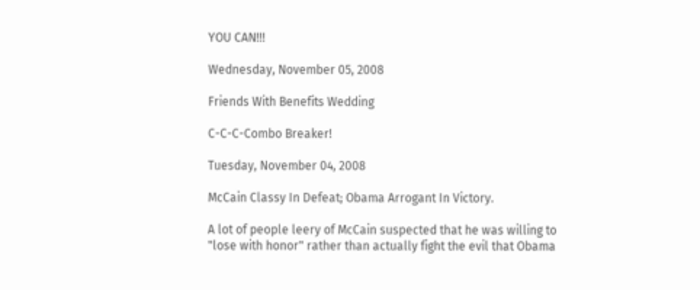YOU CAN!!!

Wednesday, November 05, 2008

Friends With Benefits Wedding

C-C-C-Combo Breaker!

Tuesday, November 04, 2008

McCain Classy In Defeat; Obama Arrogant In Victory.

A lot of people leery of McCain suspected that he was willing to "lose with honor" rather than actually fight the evil that Obama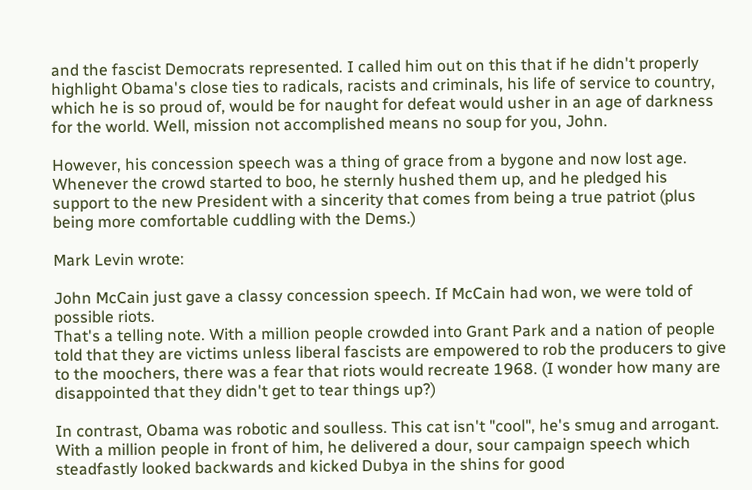and the fascist Democrats represented. I called him out on this that if he didn't properly highlight Obama's close ties to radicals, racists and criminals, his life of service to country, which he is so proud of, would be for naught for defeat would usher in an age of darkness for the world. Well, mission not accomplished means no soup for you, John.

However, his concession speech was a thing of grace from a bygone and now lost age. Whenever the crowd started to boo, he sternly hushed them up, and he pledged his support to the new President with a sincerity that comes from being a true patriot (plus being more comfortable cuddling with the Dems.)

Mark Levin wrote:

John McCain just gave a classy concession speech. If McCain had won, we were told of possible riots.
That's a telling note. With a million people crowded into Grant Park and a nation of people told that they are victims unless liberal fascists are empowered to rob the producers to give to the moochers, there was a fear that riots would recreate 1968. (I wonder how many are disappointed that they didn't get to tear things up?)

In contrast, Obama was robotic and soulless. This cat isn't "cool", he's smug and arrogant. With a million people in front of him, he delivered a dour, sour campaign speech which steadfastly looked backwards and kicked Dubya in the shins for good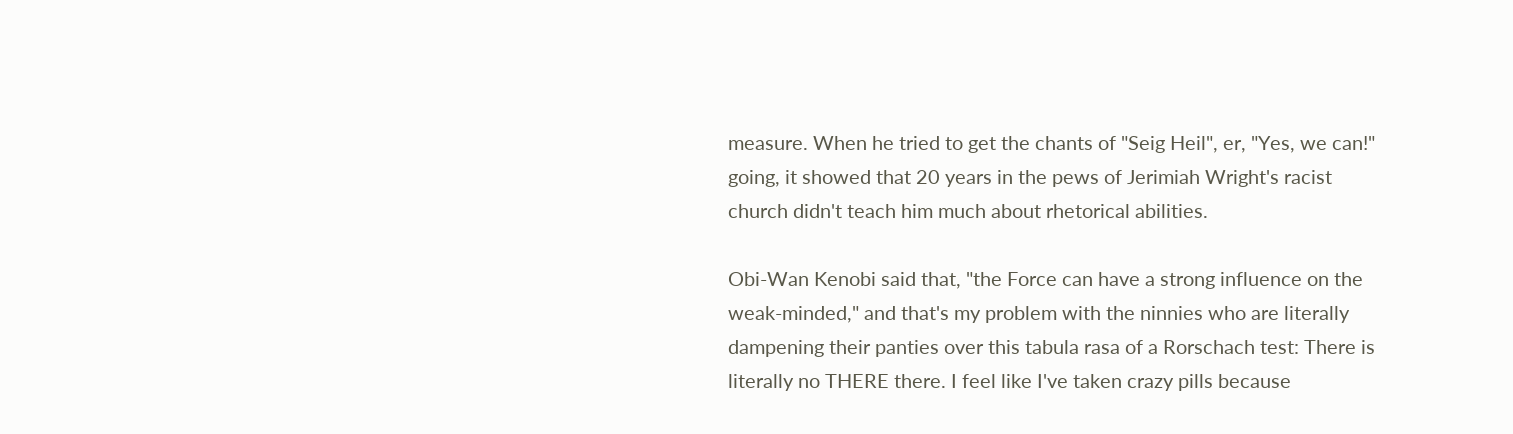measure. When he tried to get the chants of "Seig Heil", er, "Yes, we can!" going, it showed that 20 years in the pews of Jerimiah Wright's racist church didn't teach him much about rhetorical abilities.

Obi-Wan Kenobi said that, "the Force can have a strong influence on the weak-minded," and that's my problem with the ninnies who are literally dampening their panties over this tabula rasa of a Rorschach test: There is literally no THERE there. I feel like I've taken crazy pills because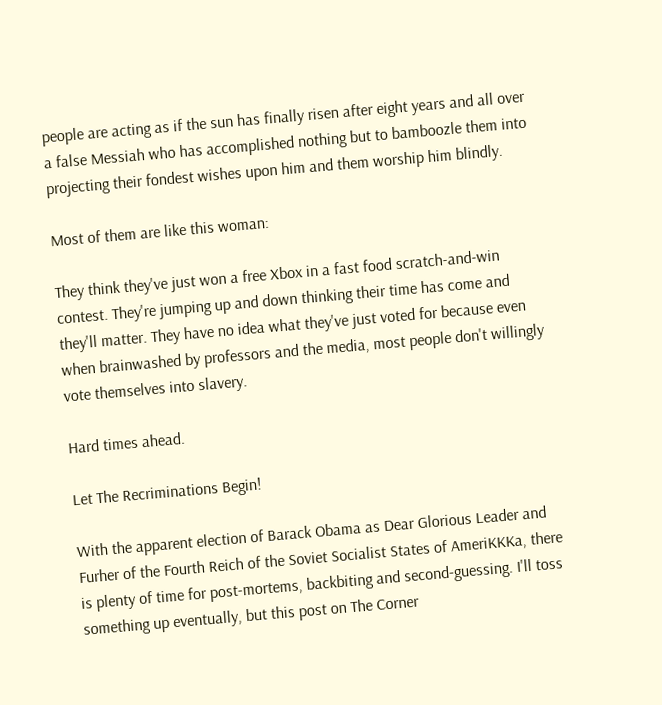people are acting as if the sun has finally risen after eight years and all over a false Messiah who has accomplished nothing but to bamboozle them into projecting their fondest wishes upon him and them worship him blindly.

Most of them are like this woman:

They think they've just won a free Xbox in a fast food scratch-and-win contest. They're jumping up and down thinking their time has come and they'll matter. They have no idea what they've just voted for because even when brainwashed by professors and the media, most people don't willingly vote themselves into slavery.

Hard times ahead.

Let The Recriminations Begin!

With the apparent election of Barack Obama as Dear Glorious Leader and Furher of the Fourth Reich of the Soviet Socialist States of AmeriKKKa, there is plenty of time for post-mortems, backbiting and second-guessing. I'll toss something up eventually, but this post on The Corner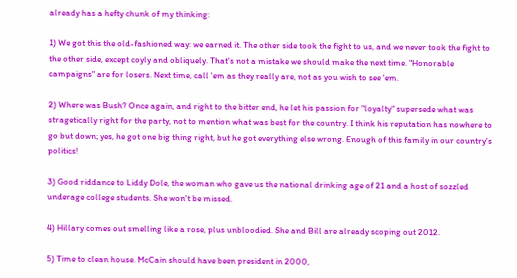already has a hefty chunk of my thinking:

1) We got this the old-fashioned way: we earned it. The other side took the fight to us, and we never took the fight to the other side, except coyly and obliquely. That's not a mistake we should make the next time. "Honorable campaigns" are for losers. Next time, call 'em as they really are, not as you wish to see 'em.

2) Where was Bush? Once again, and right to the bitter end, he let his passion for "loyalty" supersede what was stragetically right for the party, not to mention what was best for the country. I think his reputation has nowhere to go but down; yes, he got one big thing right, but he got everything else wrong. Enough of this family in our country's politics!

3) Good riddance to Liddy Dole, the woman who gave us the national drinking age of 21 and a host of sozzled underage college students. She won't be missed.

4) Hillary comes out smelling like a rose, plus unbloodied. She and Bill are already scoping out 2012.

5) Time to clean house. McCain should have been president in 2000,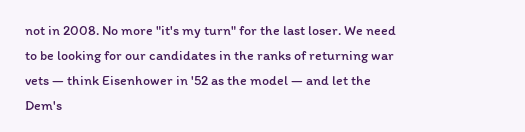not in 2008. No more "it's my turn" for the last loser. We need to be looking for our candidates in the ranks of returning war vets — think Eisenhower in '52 as the model — and let the Dem's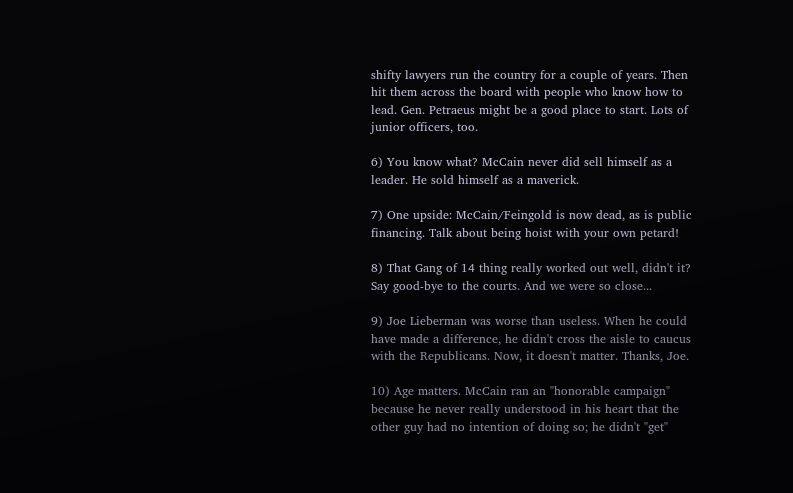shifty lawyers run the country for a couple of years. Then hit them across the board with people who know how to lead. Gen. Petraeus might be a good place to start. Lots of junior officers, too.

6) You know what? McCain never did sell himself as a leader. He sold himself as a maverick.

7) One upside: McCain/Feingold is now dead, as is public financing. Talk about being hoist with your own petard!

8) That Gang of 14 thing really worked out well, didn't it? Say good-bye to the courts. And we were so close...

9) Joe Lieberman was worse than useless. When he could have made a difference, he didn't cross the aisle to caucus with the Republicans. Now, it doesn't matter. Thanks, Joe.

10) Age matters. McCain ran an "honorable campaign" because he never really understood in his heart that the other guy had no intention of doing so; he didn't "get"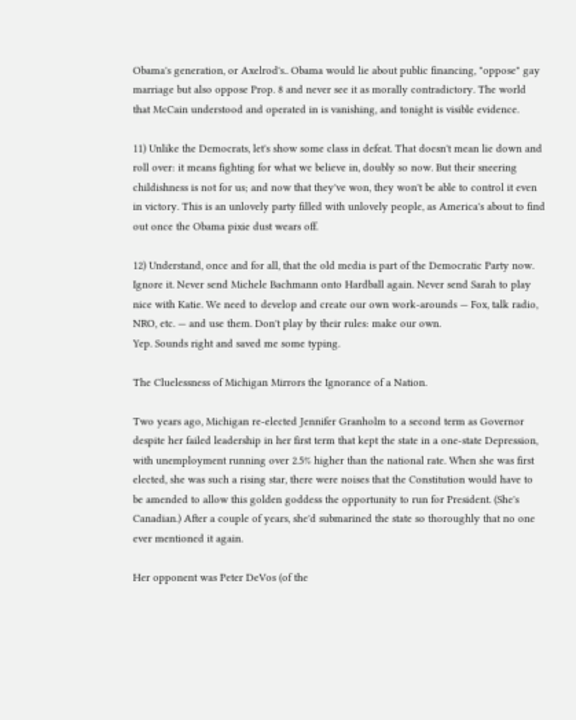Obama's generation, or Axelrod's.. Obama would lie about public financing, "oppose" gay marriage but also oppose Prop. 8 and never see it as morally contradictory. The world that McCain understood and operated in is vanishing, and tonight is visible evidence.

11) Unlike the Democrats, let's show some class in defeat. That doesn't mean lie down and roll over: it means fighting for what we believe in, doubly so now. But their sneering childishness is not for us; and now that they've won, they won't be able to control it even in victory. This is an unlovely party filled with unlovely people, as America's about to find out once the Obama pixie dust wears off.

12) Understand, once and for all, that the old media is part of the Democratic Party now. Ignore it. Never send Michele Bachmann onto Hardball again. Never send Sarah to play nice with Katie. We need to develop and create our own work-arounds — Fox, talk radio, NRO, etc. — and use them. Don't play by their rules: make our own.
Yep. Sounds right and saved me some typing.

The Cluelessness of Michigan Mirrors the Ignorance of a Nation.

Two years ago, Michigan re-elected Jennifer Granholm to a second term as Governor despite her failed leadership in her first term that kept the state in a one-state Depression, with unemployment running over 2.5% higher than the national rate. When she was first elected, she was such a rising star, there were noises that the Constitution would have to be amended to allow this golden goddess the opportunity to run for President. (She's Canadian.) After a couple of years, she'd submarined the state so thoroughly that no one ever mentioned it again.

Her opponent was Peter DeVos (of the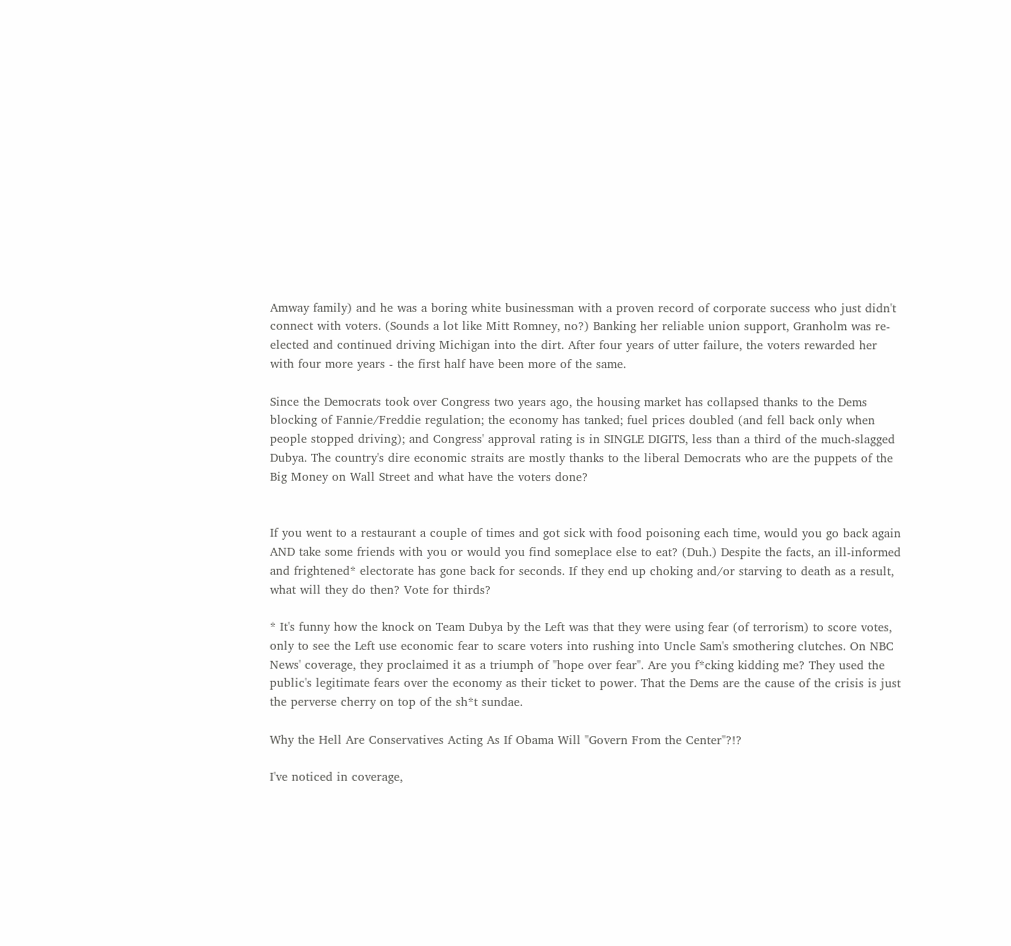Amway family) and he was a boring white businessman with a proven record of corporate success who just didn't connect with voters. (Sounds a lot like Mitt Romney, no?) Banking her reliable union support, Granholm was re-elected and continued driving Michigan into the dirt. After four years of utter failure, the voters rewarded her with four more years - the first half have been more of the same.

Since the Democrats took over Congress two years ago, the housing market has collapsed thanks to the Dems blocking of Fannie/Freddie regulation; the economy has tanked; fuel prices doubled (and fell back only when people stopped driving); and Congress' approval rating is in SINGLE DIGITS, less than a third of the much-slagged Dubya. The country's dire economic straits are mostly thanks to the liberal Democrats who are the puppets of the Big Money on Wall Street and what have the voters done?


If you went to a restaurant a couple of times and got sick with food poisoning each time, would you go back again AND take some friends with you or would you find someplace else to eat? (Duh.) Despite the facts, an ill-informed and frightened* electorate has gone back for seconds. If they end up choking and/or starving to death as a result, what will they do then? Vote for thirds?

* It's funny how the knock on Team Dubya by the Left was that they were using fear (of terrorism) to score votes, only to see the Left use economic fear to scare voters into rushing into Uncle Sam's smothering clutches. On NBC News' coverage, they proclaimed it as a triumph of "hope over fear". Are you f*cking kidding me? They used the public's legitimate fears over the economy as their ticket to power. That the Dems are the cause of the crisis is just the perverse cherry on top of the sh*t sundae.

Why the Hell Are Conservatives Acting As If Obama Will "Govern From the Center"?!?

I've noticed in coverage,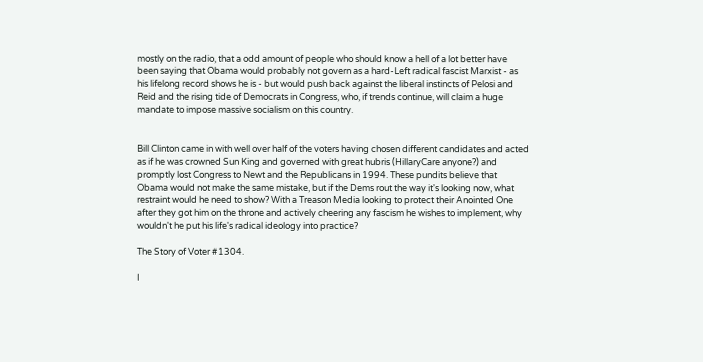mostly on the radio, that a odd amount of people who should know a hell of a lot better have been saying that Obama would probably not govern as a hard-Left radical fascist Marxist - as his lifelong record shows he is - but would push back against the liberal instincts of Pelosi and Reid and the rising tide of Democrats in Congress, who, if trends continue, will claim a huge mandate to impose massive socialism on this country.


Bill Clinton came in with well over half of the voters having chosen different candidates and acted as if he was crowned Sun King and governed with great hubris (HillaryCare anyone?) and promptly lost Congress to Newt and the Republicans in 1994. These pundits believe that Obama would not make the same mistake, but if the Dems rout the way it's looking now, what restraint would he need to show? With a Treason Media looking to protect their Anointed One after they got him on the throne and actively cheering any fascism he wishes to implement, why wouldn't he put his life's radical ideology into practice?

The Story of Voter #1304.

I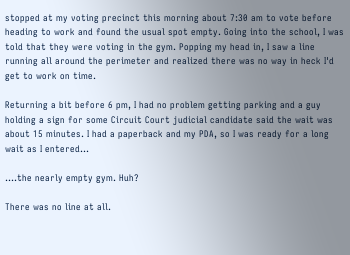stopped at my voting precinct this morning about 7:30 am to vote before heading to work and found the usual spot empty. Going into the school, I was told that they were voting in the gym. Popping my head in, I saw a line running all around the perimeter and realized there was no way in heck I'd get to work on time.

Returning a bit before 6 pm, I had no problem getting parking and a guy holding a sign for some Circuit Court judicial candidate said the wait was about 15 minutes. I had a paperback and my PDA, so I was ready for a long wait as I entered...

....the nearly empty gym. Huh?

There was no line at all.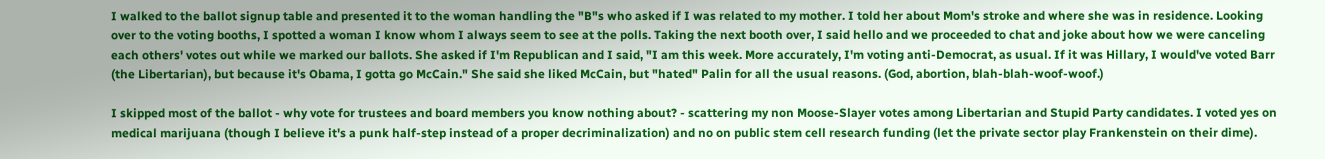I walked to the ballot signup table and presented it to the woman handling the "B"s who asked if I was related to my mother. I told her about Mom's stroke and where she was in residence. Looking over to the voting booths, I spotted a woman I know whom I always seem to see at the polls. Taking the next booth over, I said hello and we proceeded to chat and joke about how we were canceling each others' votes out while we marked our ballots. She asked if I'm Republican and I said, "I am this week. More accurately, I'm voting anti-Democrat, as usual. If it was Hillary, I would've voted Barr (the Libertarian), but because it's Obama, I gotta go McCain." She said she liked McCain, but "hated" Palin for all the usual reasons. (God, abortion, blah-blah-woof-woof.)

I skipped most of the ballot - why vote for trustees and board members you know nothing about? - scattering my non Moose-Slayer votes among Libertarian and Stupid Party candidates. I voted yes on medical marijuana (though I believe it's a punk half-step instead of a proper decriminalization) and no on public stem cell research funding (let the private sector play Frankenstein on their dime).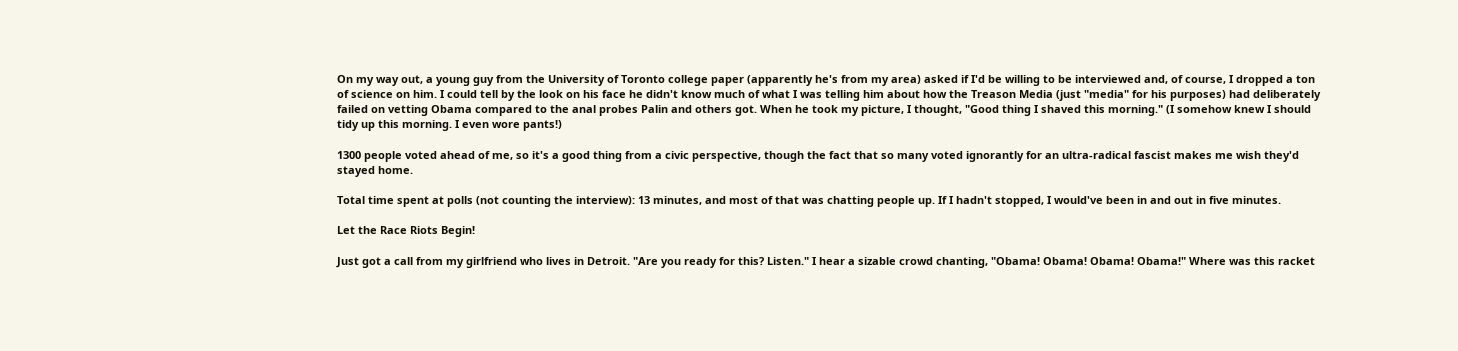On my way out, a young guy from the University of Toronto college paper (apparently he's from my area) asked if I'd be willing to be interviewed and, of course, I dropped a ton of science on him. I could tell by the look on his face he didn't know much of what I was telling him about how the Treason Media (just "media" for his purposes) had deliberately failed on vetting Obama compared to the anal probes Palin and others got. When he took my picture, I thought, "Good thing I shaved this morning." (I somehow knew I should tidy up this morning. I even wore pants!)

1300 people voted ahead of me, so it's a good thing from a civic perspective, though the fact that so many voted ignorantly for an ultra-radical fascist makes me wish they'd stayed home.

Total time spent at polls (not counting the interview): 13 minutes, and most of that was chatting people up. If I hadn't stopped, I would've been in and out in five minutes.

Let the Race Riots Begin!

Just got a call from my girlfriend who lives in Detroit. "Are you ready for this? Listen." I hear a sizable crowd chanting, "Obama! Obama! Obama! Obama!" Where was this racket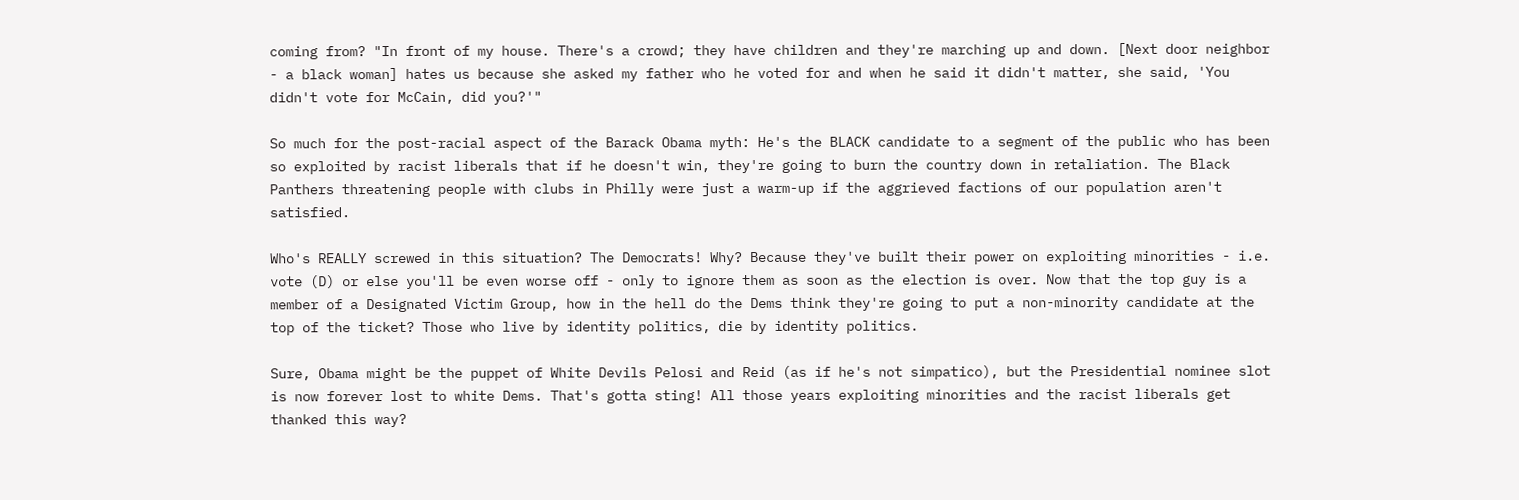coming from? "In front of my house. There's a crowd; they have children and they're marching up and down. [Next door neighbor - a black woman] hates us because she asked my father who he voted for and when he said it didn't matter, she said, 'You didn't vote for McCain, did you?'"

So much for the post-racial aspect of the Barack Obama myth: He's the BLACK candidate to a segment of the public who has been so exploited by racist liberals that if he doesn't win, they're going to burn the country down in retaliation. The Black Panthers threatening people with clubs in Philly were just a warm-up if the aggrieved factions of our population aren't satisfied.

Who's REALLY screwed in this situation? The Democrats! Why? Because they've built their power on exploiting minorities - i.e. vote (D) or else you'll be even worse off - only to ignore them as soon as the election is over. Now that the top guy is a member of a Designated Victim Group, how in the hell do the Dems think they're going to put a non-minority candidate at the top of the ticket? Those who live by identity politics, die by identity politics.

Sure, Obama might be the puppet of White Devils Pelosi and Reid (as if he's not simpatico), but the Presidential nominee slot is now forever lost to white Dems. That's gotta sting! All those years exploiting minorities and the racist liberals get thanked this way?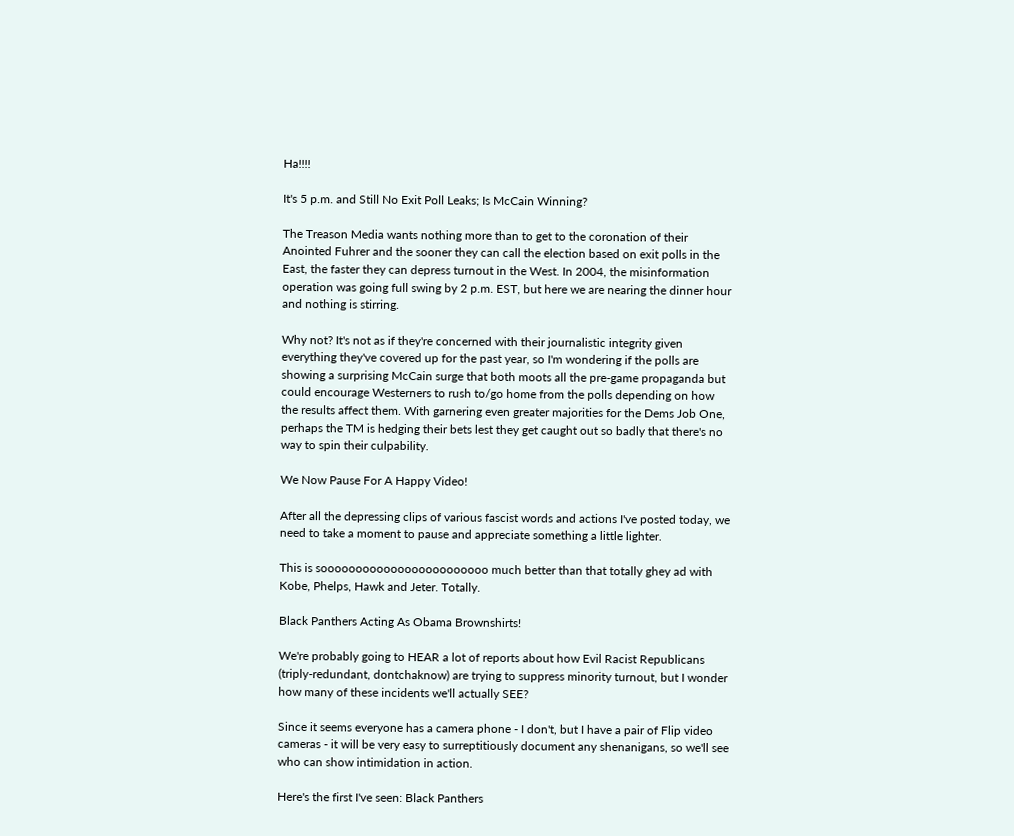Ha!!!!

It's 5 p.m. and Still No Exit Poll Leaks; Is McCain Winning?

The Treason Media wants nothing more than to get to the coronation of their Anointed Fuhrer and the sooner they can call the election based on exit polls in the East, the faster they can depress turnout in the West. In 2004, the misinformation operation was going full swing by 2 p.m. EST, but here we are nearing the dinner hour and nothing is stirring.

Why not? It's not as if they're concerned with their journalistic integrity given everything they've covered up for the past year, so I'm wondering if the polls are showing a surprising McCain surge that both moots all the pre-game propaganda but could encourage Westerners to rush to/go home from the polls depending on how the results affect them. With garnering even greater majorities for the Dems Job One, perhaps the TM is hedging their bets lest they get caught out so badly that there's no way to spin their culpability.

We Now Pause For A Happy Video!

After all the depressing clips of various fascist words and actions I've posted today, we need to take a moment to pause and appreciate something a little lighter.

This is soooooooooooooooooooooooo much better than that totally ghey ad with Kobe, Phelps, Hawk and Jeter. Totally.

Black Panthers Acting As Obama Brownshirts!

We're probably going to HEAR a lot of reports about how Evil Racist Republicans (triply-redundant, dontchaknow) are trying to suppress minority turnout, but I wonder how many of these incidents we'll actually SEE?

Since it seems everyone has a camera phone - I don't, but I have a pair of Flip video cameras - it will be very easy to surreptitiously document any shenanigans, so we'll see who can show intimidation in action.

Here's the first I've seen: Black Panthers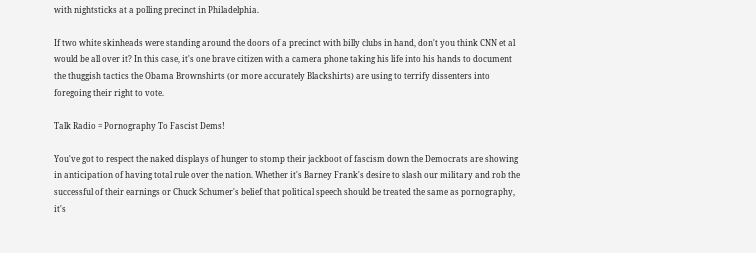with nightsticks at a polling precinct in Philadelphia.

If two white skinheads were standing around the doors of a precinct with billy clubs in hand, don't you think CNN et al would be all over it? In this case, it's one brave citizen with a camera phone taking his life into his hands to document the thuggish tactics the Obama Brownshirts (or more accurately Blackshirts) are using to terrify dissenters into foregoing their right to vote.

Talk Radio = Pornography To Fascist Dems!

You've got to respect the naked displays of hunger to stomp their jackboot of fascism down the Democrats are showing in anticipation of having total rule over the nation. Whether it's Barney Frank's desire to slash our military and rob the successful of their earnings or Chuck Schumer's belief that political speech should be treated the same as pornography, it's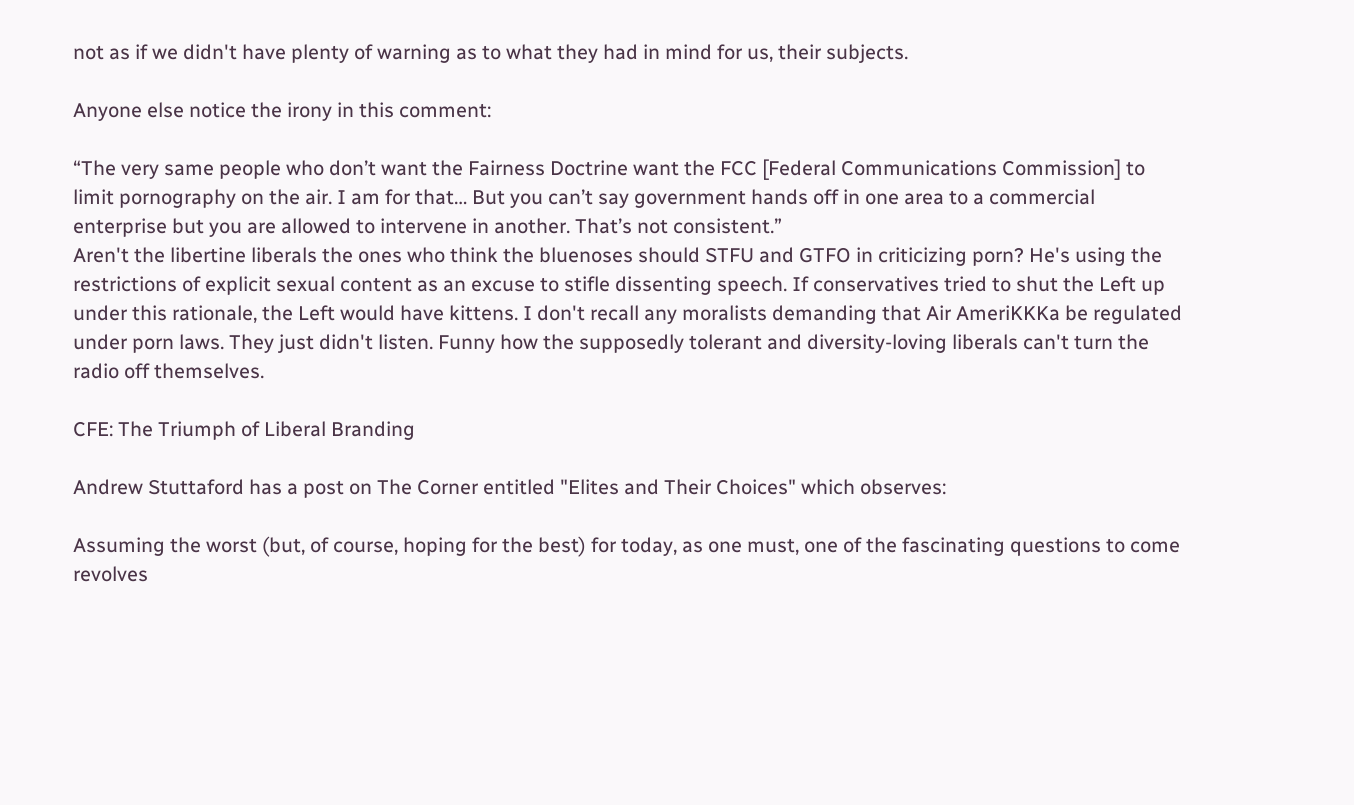not as if we didn't have plenty of warning as to what they had in mind for us, their subjects.

Anyone else notice the irony in this comment:

“The very same people who don’t want the Fairness Doctrine want the FCC [Federal Communications Commission] to limit pornography on the air. I am for that… But you can’t say government hands off in one area to a commercial enterprise but you are allowed to intervene in another. That’s not consistent.”
Aren't the libertine liberals the ones who think the bluenoses should STFU and GTFO in criticizing porn? He's using the restrictions of explicit sexual content as an excuse to stifle dissenting speech. If conservatives tried to shut the Left up under this rationale, the Left would have kittens. I don't recall any moralists demanding that Air AmeriKKKa be regulated under porn laws. They just didn't listen. Funny how the supposedly tolerant and diversity-loving liberals can't turn the radio off themselves.

CFE: The Triumph of Liberal Branding

Andrew Stuttaford has a post on The Corner entitled "Elites and Their Choices" which observes:

Assuming the worst (but, of course, hoping for the best) for today, as one must, one of the fascinating questions to come revolves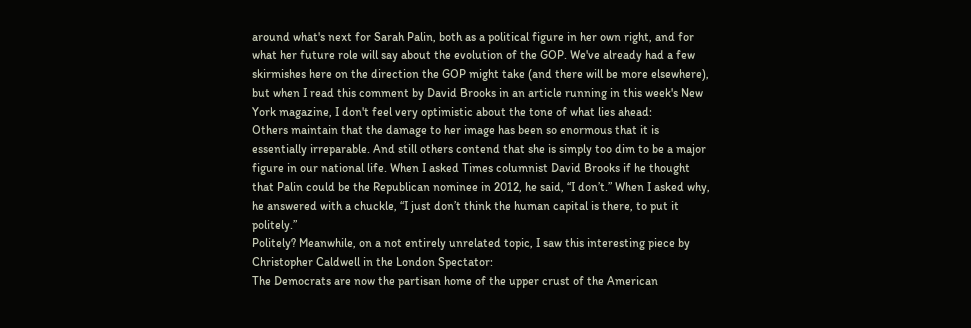around what's next for Sarah Palin, both as a political figure in her own right, and for what her future role will say about the evolution of the GOP. We've already had a few skirmishes here on the direction the GOP might take (and there will be more elsewhere), but when I read this comment by David Brooks in an article running in this week's New York magazine, I don't feel very optimistic about the tone of what lies ahead:
Others maintain that the damage to her image has been so enormous that it is essentially irreparable. And still others contend that she is simply too dim to be a major figure in our national life. When I asked Times columnist David Brooks if he thought that Palin could be the Republican nominee in 2012, he said, “I don’t.” When I asked why, he answered with a chuckle, “I just don’t think the human capital is there, to put it politely.”
Politely? Meanwhile, on a not entirely unrelated topic, I saw this interesting piece by Christopher Caldwell in the London Spectator:
The Democrats are now the partisan home of the upper crust of the American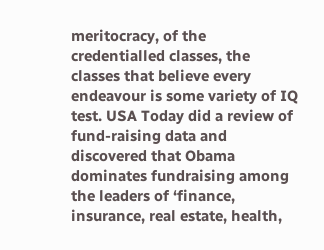meritocracy, of the credentialled classes, the classes that believe every endeavour is some variety of IQ test. USA Today did a review of fund-raising data and discovered that Obama dominates fundraising among the leaders of ‘finance, insurance, real estate, health,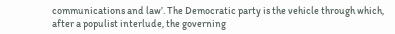communications and law’. The Democratic party is the vehicle through which, after a populist interlude, the governing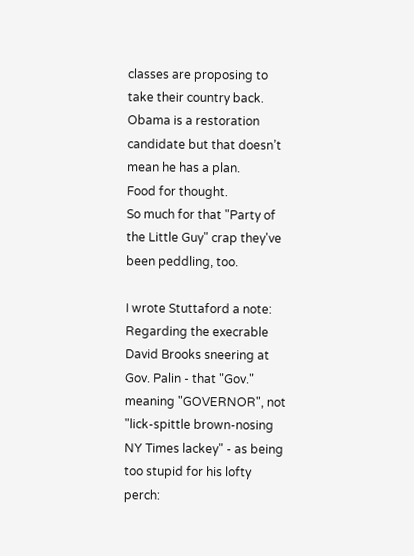classes are proposing to take their country back. Obama is a restoration candidate but that doesn’t mean he has a plan.
Food for thought.
So much for that "Party of the Little Guy" crap they've been peddling, too.

I wrote Stuttaford a note:
Regarding the execrable David Brooks sneering at Gov. Palin - that "Gov." meaning "GOVERNOR", not "lick-spittle brown-nosing NY Times lackey" - as being too stupid for his lofty perch: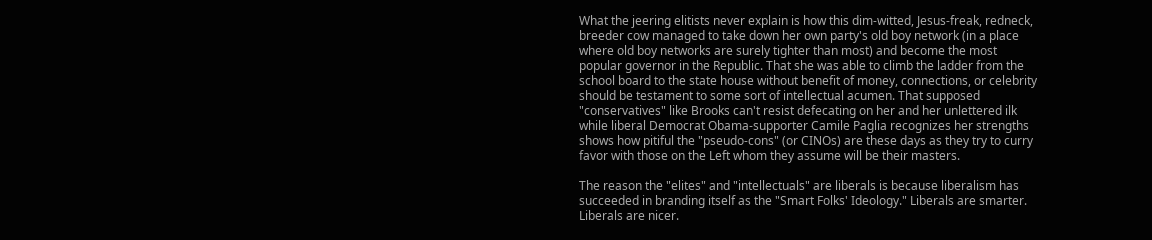What the jeering elitists never explain is how this dim-witted, Jesus-freak, redneck, breeder cow managed to take down her own party's old boy network (in a place where old boy networks are surely tighter than most) and become the most popular governor in the Republic. That she was able to climb the ladder from the school board to the state house without benefit of money, connections, or celebrity should be testament to some sort of intellectual acumen. That supposed "conservatives" like Brooks can't resist defecating on her and her unlettered ilk while liberal Democrat Obama-supporter Camile Paglia recognizes her strengths shows how pitiful the "pseudo-cons" (or CINOs) are these days as they try to curry favor with those on the Left whom they assume will be their masters.

The reason the "elites" and "intellectuals" are liberals is because liberalism has succeeded in branding itself as the "Smart Folks' Ideology." Liberals are smarter. Liberals are nicer.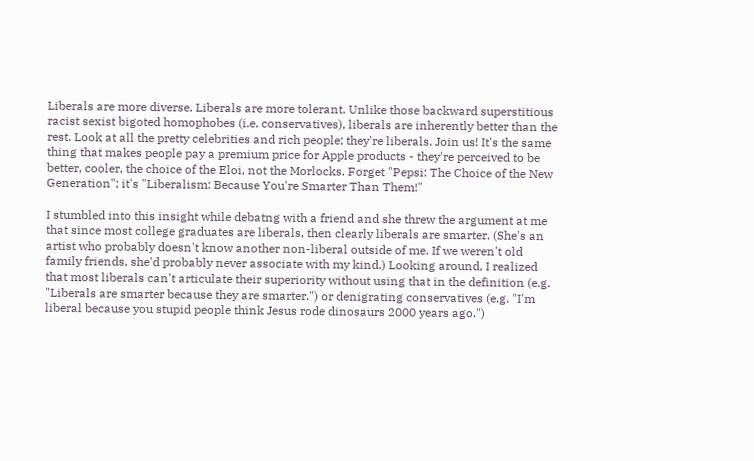Liberals are more diverse. Liberals are more tolerant. Unlike those backward superstitious racist sexist bigoted homophobes (i.e. conservatives), liberals are inherently better than the rest. Look at all the pretty celebrities and rich people; they're liberals. Join us! It's the same thing that makes people pay a premium price for Apple products - they're perceived to be better, cooler, the choice of the Eloi, not the Morlocks. Forget "Pepsi: The Choice of the New Generation"; it's "Liberalism: Because You're Smarter Than Them!"

I stumbled into this insight while debatng with a friend and she threw the argument at me that since most college graduates are liberals, then clearly liberals are smarter. (She's an artist who probably doesn't know another non-liberal outside of me. If we weren't old family friends, she'd probably never associate with my kind.) Looking around, I realized that most liberals can't articulate their superiority without using that in the definition (e.g. "Liberals are smarter because they are smarter.") or denigrating conservatives (e.g. "I'm liberal because you stupid people think Jesus rode dinosaurs 2000 years ago.")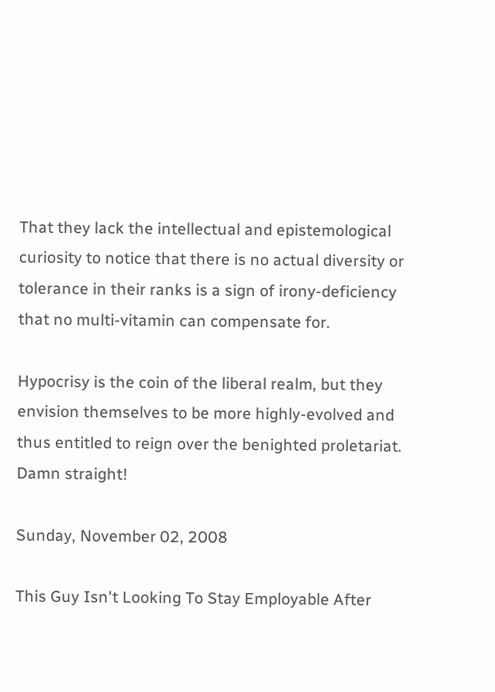That they lack the intellectual and epistemological curiosity to notice that there is no actual diversity or tolerance in their ranks is a sign of irony-deficiency that no multi-vitamin can compensate for.

Hypocrisy is the coin of the liberal realm, but they envision themselves to be more highly-evolved and thus entitled to reign over the benighted proletariat.
Damn straight!

Sunday, November 02, 2008

This Guy Isn't Looking To Stay Employable After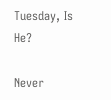Tuesday, Is He?

Never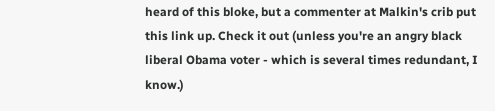heard of this bloke, but a commenter at Malkin's crib put this link up. Check it out (unless you're an angry black liberal Obama voter - which is several times redundant, I know.)